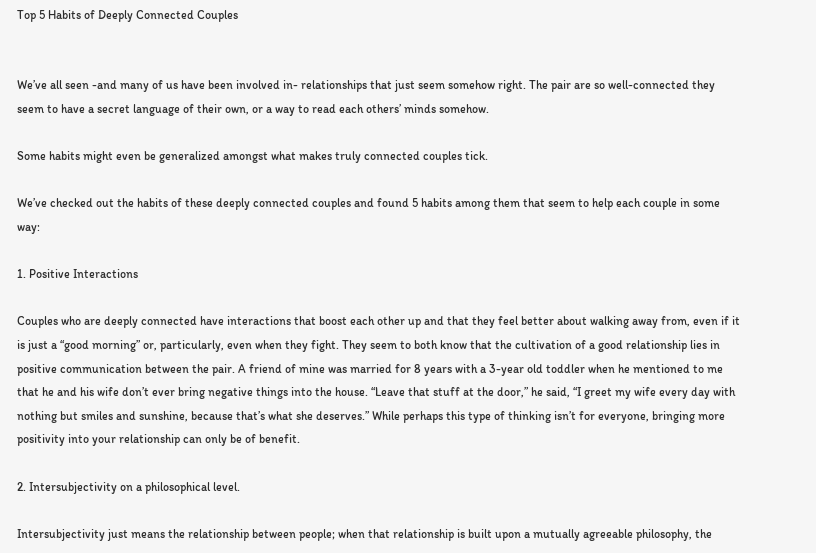Top 5 Habits of Deeply Connected Couples


We’ve all seen -and many of us have been involved in- relationships that just seem somehow right. The pair are so well-connected they seem to have a secret language of their own, or a way to read each others’ minds somehow.

Some habits might even be generalized amongst what makes truly connected couples tick.

We’ve checked out the habits of these deeply connected couples and found 5 habits among them that seem to help each couple in some way:

1. Positive Interactions

Couples who are deeply connected have interactions that boost each other up and that they feel better about walking away from, even if it is just a “good morning” or, particularly, even when they fight. They seem to both know that the cultivation of a good relationship lies in positive communication between the pair. A friend of mine was married for 8 years with a 3-year old toddler when he mentioned to me that he and his wife don’t ever bring negative things into the house. “Leave that stuff at the door,” he said, “I greet my wife every day with nothing but smiles and sunshine, because that’s what she deserves.” While perhaps this type of thinking isn’t for everyone, bringing more positivity into your relationship can only be of benefit.

2. Intersubjectivity on a philosophical level.

Intersubjectivity just means the relationship between people; when that relationship is built upon a mutually agreeable philosophy, the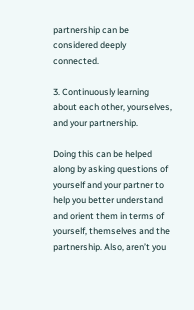partnership can be considered deeply connected.

3. Continuously learning about each other, yourselves, and your partnership.

Doing this can be helped along by asking questions of yourself and your partner to help you better understand and orient them in terms of yourself, themselves and the partnership. Also, aren’t you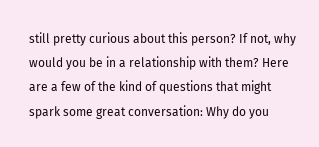still pretty curious about this person? If not, why would you be in a relationship with them? Here are a few of the kind of questions that might spark some great conversation: Why do you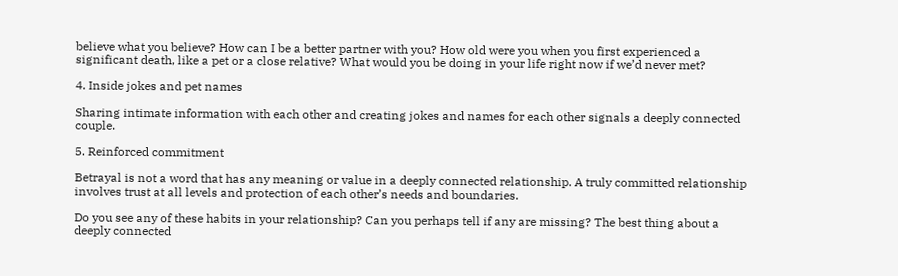believe what you believe? How can I be a better partner with you? How old were you when you first experienced a significant death, like a pet or a close relative? What would you be doing in your life right now if we’d never met?

4. Inside jokes and pet names

Sharing intimate information with each other and creating jokes and names for each other signals a deeply connected couple.

5. Reinforced commitment

Betrayal is not a word that has any meaning or value in a deeply connected relationship. A truly committed relationship involves trust at all levels and protection of each other’s needs and boundaries.

Do you see any of these habits in your relationship? Can you perhaps tell if any are missing? The best thing about a deeply connected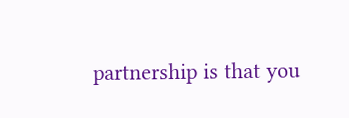partnership is that you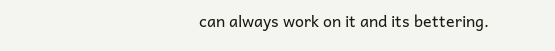can always work on it and its bettering.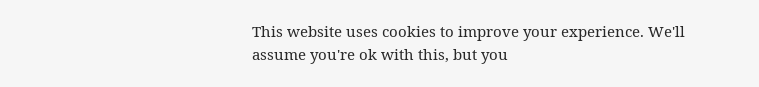This website uses cookies to improve your experience. We'll assume you're ok with this, but you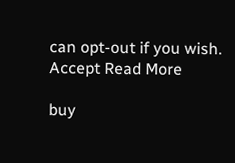can opt-out if you wish. Accept Read More

buy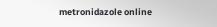metronidazole online